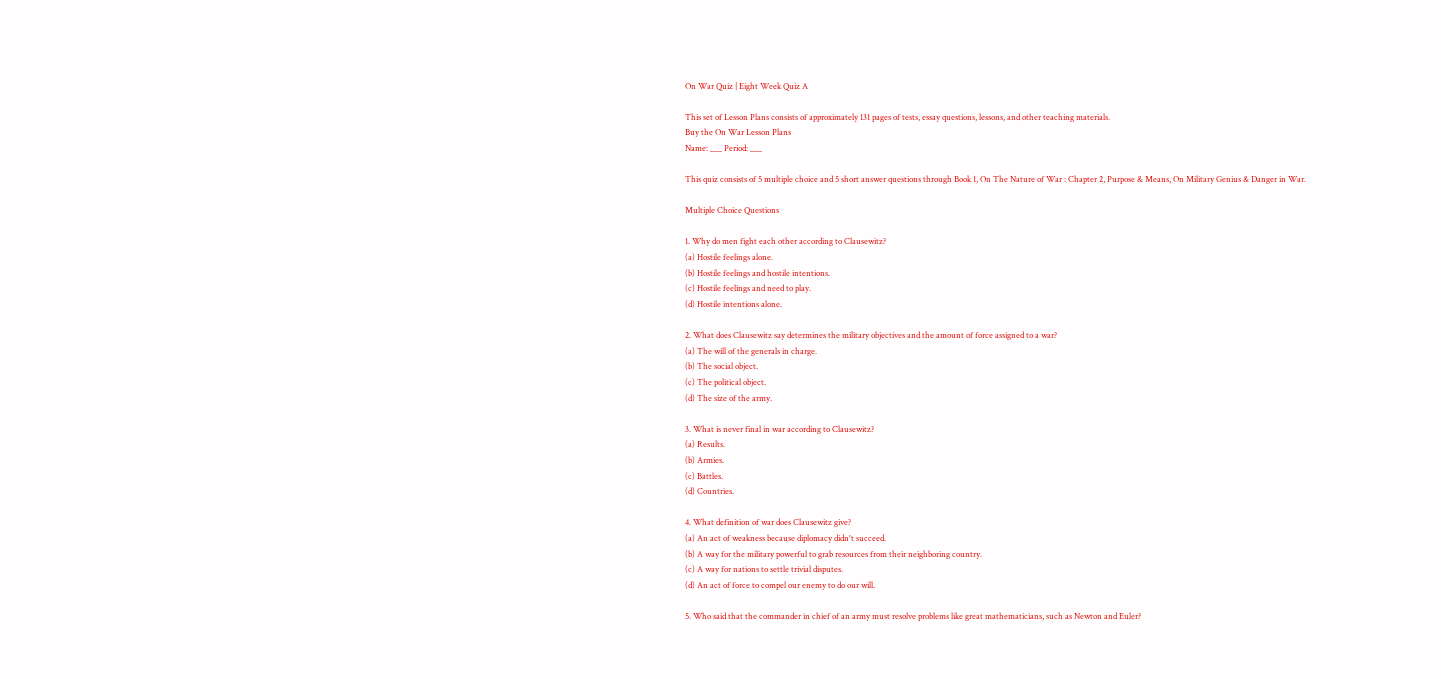On War Quiz | Eight Week Quiz A

This set of Lesson Plans consists of approximately 131 pages of tests, essay questions, lessons, and other teaching materials.
Buy the On War Lesson Plans
Name: ___ Period: ___

This quiz consists of 5 multiple choice and 5 short answer questions through Book 1, On The Nature of War : Chapter 2, Purpose & Means, On Military Genius & Danger in War.

Multiple Choice Questions

1. Why do men fight each other according to Clausewitz?
(a) Hostile feelings alone.
(b) Hostile feelings and hostile intentions.
(c) Hostile feelings and need to play.
(d) Hostile intentions alone.

2. What does Clausewitz say determines the military objectives and the amount of force assigned to a war?
(a) The will of the generals in charge.
(b) The social object.
(c) The political object.
(d) The size of the army.

3. What is never final in war according to Clausewitz?
(a) Results.
(b) Armies.
(c) Battles.
(d) Countries.

4. What definition of war does Clausewitz give?
(a) An act of weakness because diplomacy didn't succeed.
(b) A way for the military powerful to grab resources from their neighboring country.
(c) A way for nations to settle trivial disputes.
(d) An act of force to compel our enemy to do our will.

5. Who said that the commander in chief of an army must resolve problems like great mathematicians, such as Newton and Euler?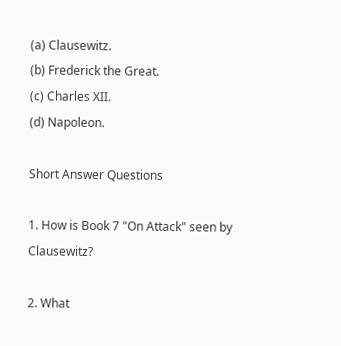(a) Clausewitz.
(b) Frederick the Great.
(c) Charles XII.
(d) Napoleon.

Short Answer Questions

1. How is Book 7 "On Attack" seen by Clausewitz?

2. What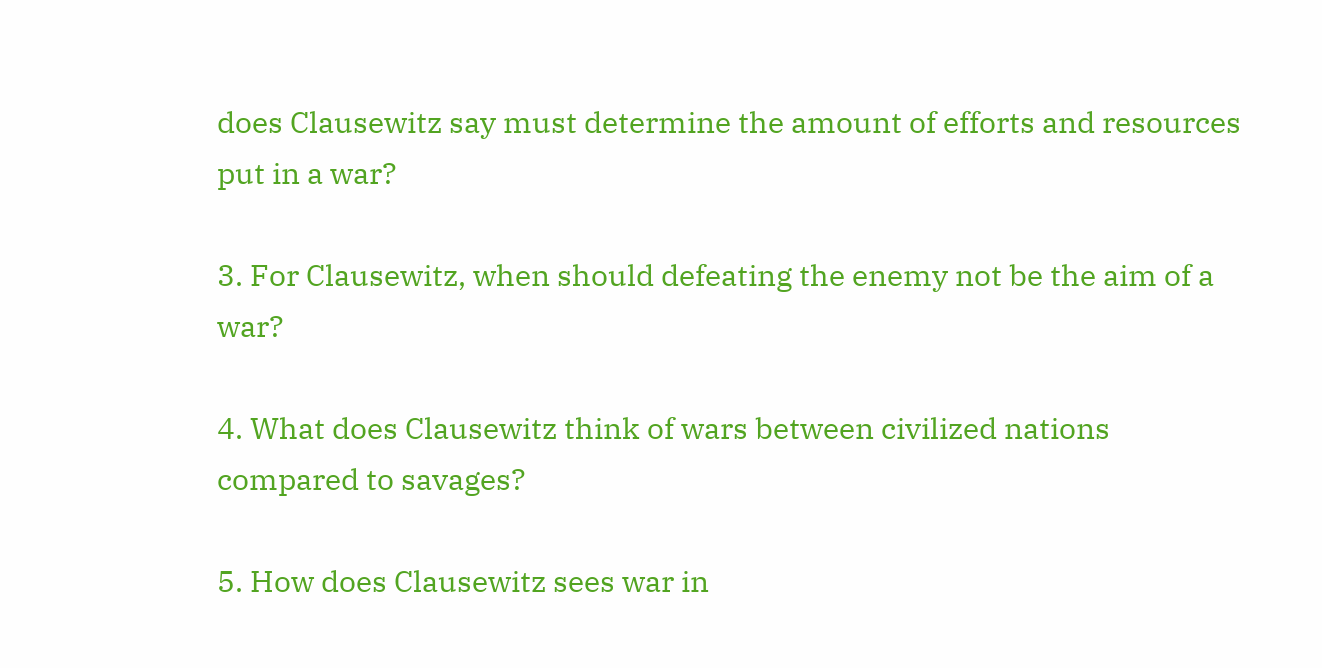does Clausewitz say must determine the amount of efforts and resources put in a war?

3. For Clausewitz, when should defeating the enemy not be the aim of a war?

4. What does Clausewitz think of wars between civilized nations compared to savages?

5. How does Clausewitz sees war in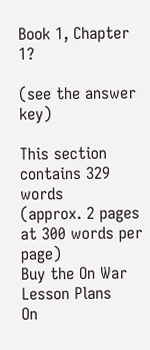Book 1, Chapter 1?

(see the answer key)

This section contains 329 words
(approx. 2 pages at 300 words per page)
Buy the On War Lesson Plans
On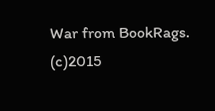War from BookRags. (c)2015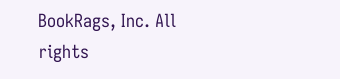BookRags, Inc. All rights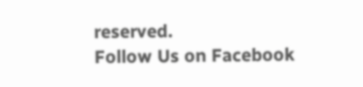reserved.
Follow Us on Facebook